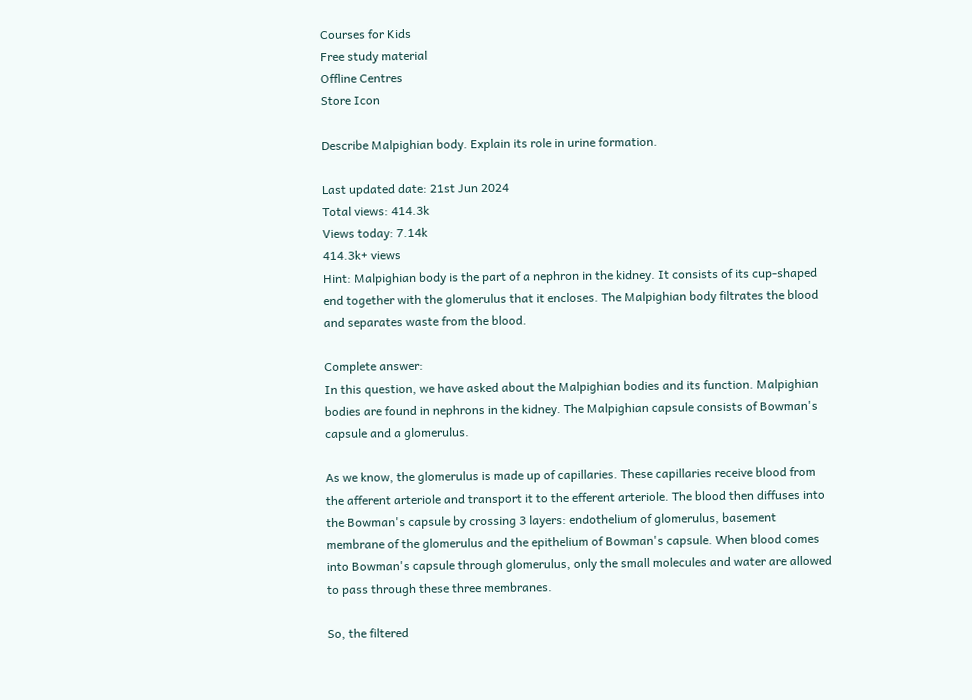Courses for Kids
Free study material
Offline Centres
Store Icon

Describe Malpighian body. Explain its role in urine formation.

Last updated date: 21st Jun 2024
Total views: 414.3k
Views today: 7.14k
414.3k+ views
Hint: Malpighian body is the part of a nephron in the kidney. It consists of its cup-shaped end together with the glomerulus that it encloses. The Malpighian body filtrates the blood and separates waste from the blood.

Complete answer:
In this question, we have asked about the Malpighian bodies and its function. Malpighian bodies are found in nephrons in the kidney. The Malpighian capsule consists of Bowman's capsule and a glomerulus.

As we know, the glomerulus is made up of capillaries. These capillaries receive blood from the afferent arteriole and transport it to the efferent arteriole. The blood then diffuses into the Bowman's capsule by crossing 3 layers: endothelium of glomerulus, basement membrane of the glomerulus and the epithelium of Bowman's capsule. When blood comes into Bowman's capsule through glomerulus, only the small molecules and water are allowed to pass through these three membranes.

So, the filtered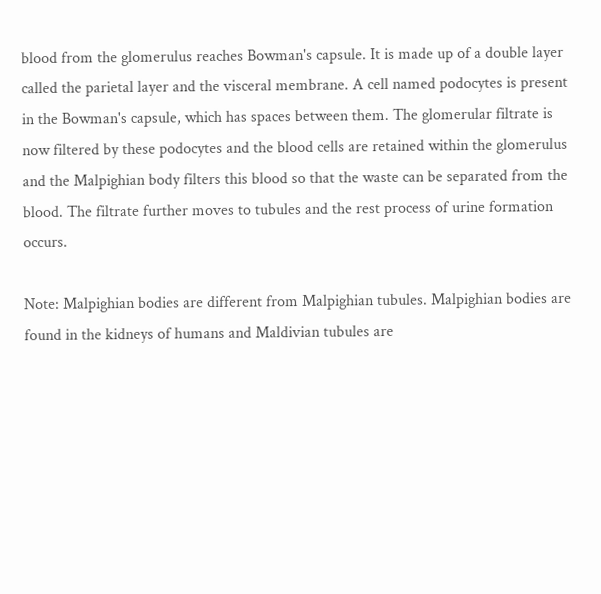blood from the glomerulus reaches Bowman's capsule. It is made up of a double layer called the parietal layer and the visceral membrane. A cell named podocytes is present in the Bowman's capsule, which has spaces between them. The glomerular filtrate is now filtered by these podocytes and the blood cells are retained within the glomerulus and the Malpighian body filters this blood so that the waste can be separated from the blood. The filtrate further moves to tubules and the rest process of urine formation occurs.

Note: Malpighian bodies are different from Malpighian tubules. Malpighian bodies are found in the kidneys of humans and Maldivian tubules are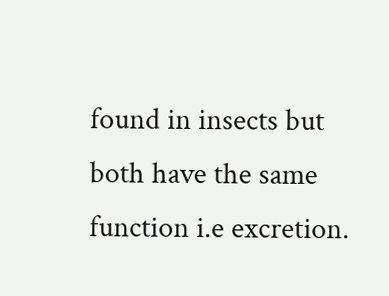found in insects but both have the same function i.e excretion.